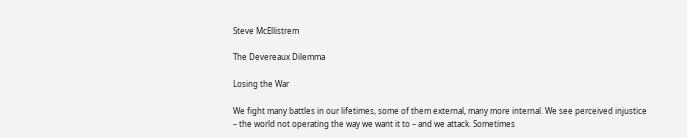Steve McEllistrem

The Devereaux Dilemma

Losing the War

We fight many battles in our lifetimes, some of them external, many more internal. We see perceived injustice – the world not operating the way we want it to – and we attack. Sometimes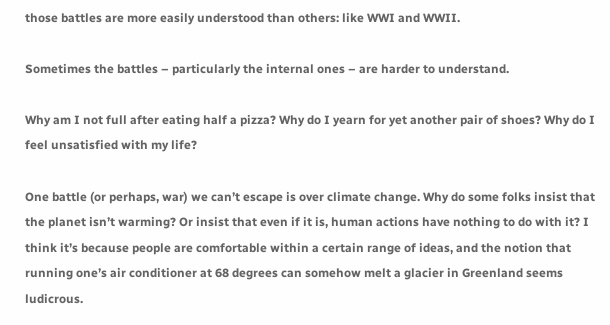those battles are more easily understood than others: like WWI and WWII.

Sometimes the battles – particularly the internal ones – are harder to understand.

Why am I not full after eating half a pizza? Why do I yearn for yet another pair of shoes? Why do I feel unsatisfied with my life?

One battle (or perhaps, war) we can’t escape is over climate change. Why do some folks insist that the planet isn’t warming? Or insist that even if it is, human actions have nothing to do with it? I think it’s because people are comfortable within a certain range of ideas, and the notion that running one’s air conditioner at 68 degrees can somehow melt a glacier in Greenland seems ludicrous.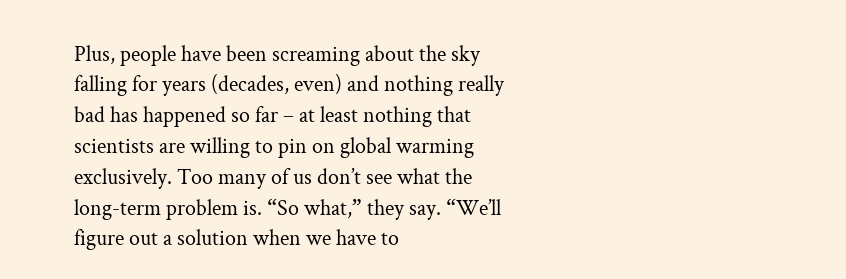Plus, people have been screaming about the sky falling for years (decades, even) and nothing really bad has happened so far – at least nothing that scientists are willing to pin on global warming exclusively. Too many of us don’t see what the long-term problem is. “So what,” they say. “We’ll figure out a solution when we have to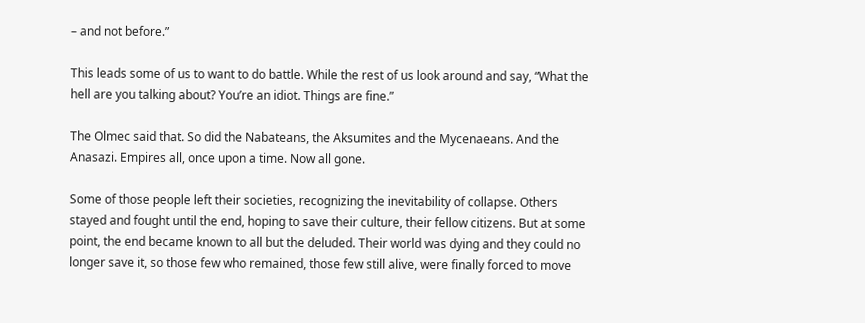– and not before.”

This leads some of us to want to do battle. While the rest of us look around and say, “What the hell are you talking about? You’re an idiot. Things are fine.”

The Olmec said that. So did the Nabateans, the Aksumites and the Mycenaeans. And the Anasazi. Empires all, once upon a time. Now all gone.

Some of those people left their societies, recognizing the inevitability of collapse. Others stayed and fought until the end, hoping to save their culture, their fellow citizens. But at some point, the end became known to all but the deluded. Their world was dying and they could no longer save it, so those few who remained, those few still alive, were finally forced to move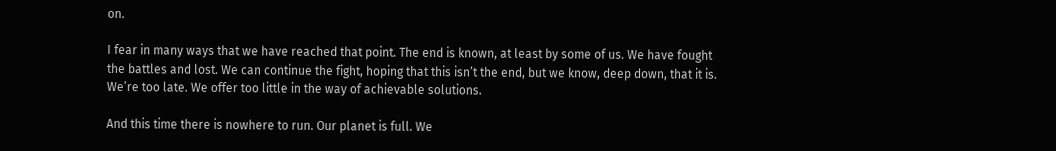on.

I fear in many ways that we have reached that point. The end is known, at least by some of us. We have fought the battles and lost. We can continue the fight, hoping that this isn’t the end, but we know, deep down, that it is. We’re too late. We offer too little in the way of achievable solutions.

And this time there is nowhere to run. Our planet is full. We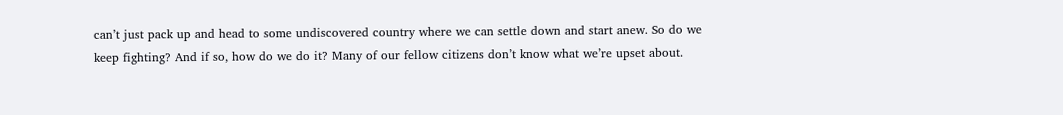can’t just pack up and head to some undiscovered country where we can settle down and start anew. So do we keep fighting? And if so, how do we do it? Many of our fellow citizens don’t know what we’re upset about.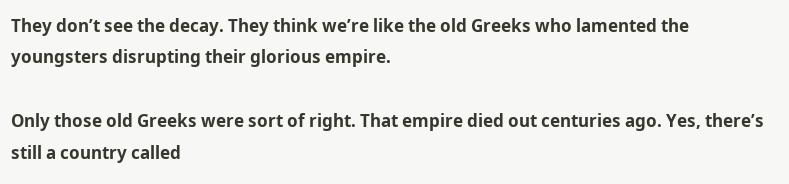They don’t see the decay. They think we’re like the old Greeks who lamented the youngsters disrupting their glorious empire.

Only those old Greeks were sort of right. That empire died out centuries ago. Yes, there’s still a country called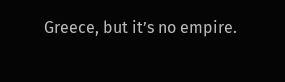Greece, but it’s no empire.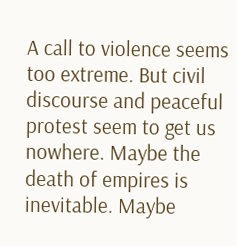A call to violence seems too extreme. But civil discourse and peaceful protest seem to get us nowhere. Maybe the death of empires is inevitable. Maybe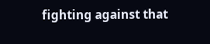fighting against that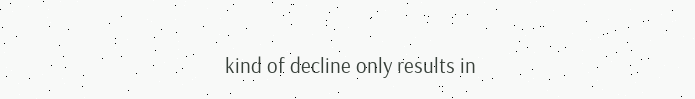kind of decline only results in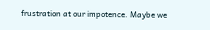frustration at our impotence. Maybe we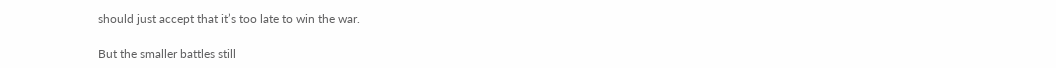should just accept that it’s too late to win the war.

But the smaller battles still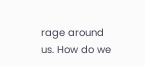rage around us. How do we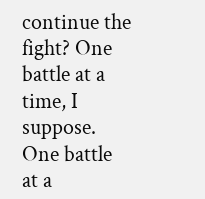continue the fight? One battle at a time, I suppose. One battle at a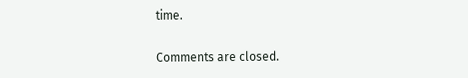time.


Comments are closed.